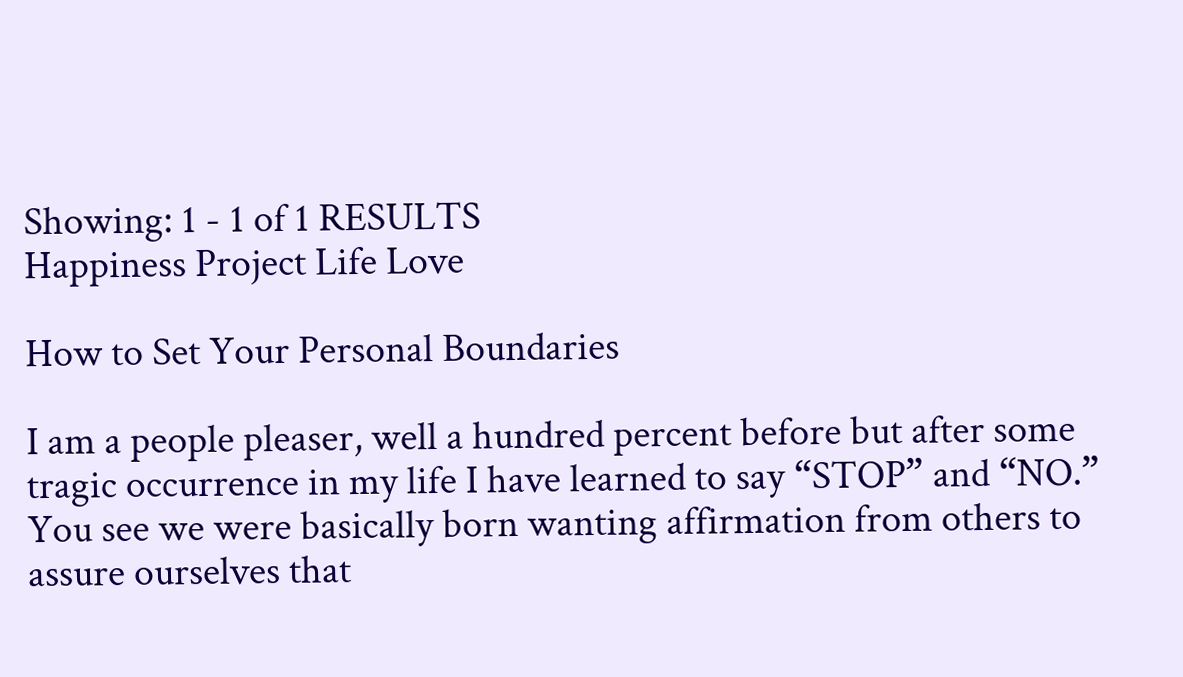Showing: 1 - 1 of 1 RESULTS
Happiness Project Life Love

How to Set Your Personal Boundaries

I am a people pleaser, well a hundred percent before but after some tragic occurrence in my life I have learned to say “STOP” and “NO.” You see we were basically born wanting affirmation from others to assure ourselves that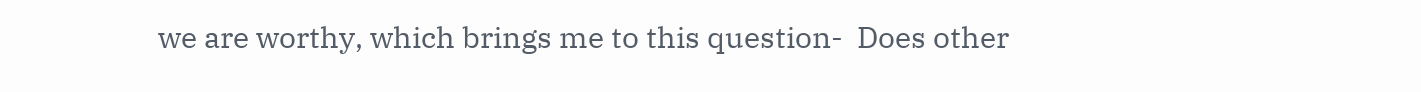we are worthy, which brings me to this question-  Does other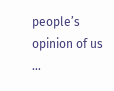people’s opinion of us …